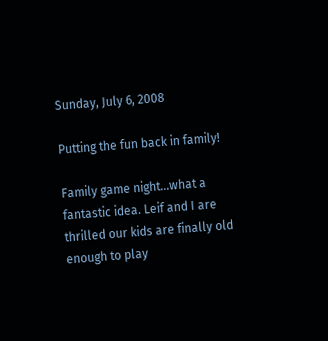Sunday, July 6, 2008

Putting the fun back in family!

Family game night...what a fantastic idea. Leif and I are thrilled our kids are finally old enough to play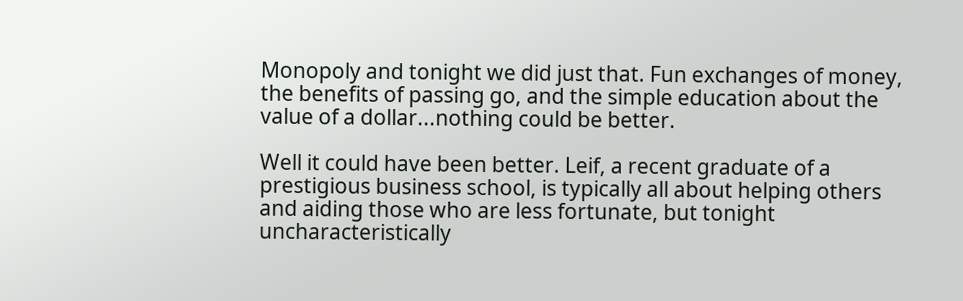Monopoly and tonight we did just that. Fun exchanges of money, the benefits of passing go, and the simple education about the value of a dollar...nothing could be better.

Well it could have been better. Leif, a recent graduate of a prestigious business school, is typically all about helping others and aiding those who are less fortunate, but tonight uncharacteristically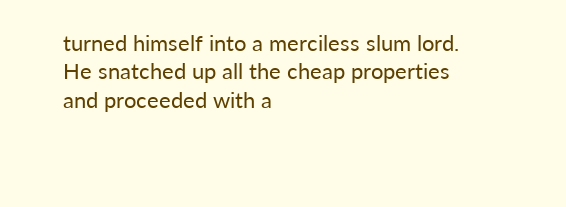turned himself into a merciless slum lord. He snatched up all the cheap properties and proceeded with a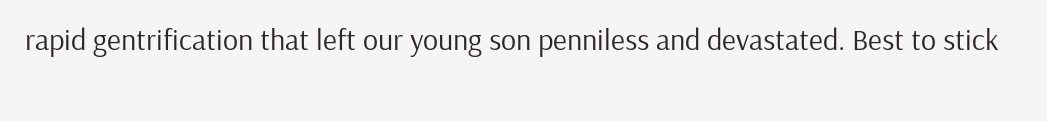rapid gentrification that left our young son penniless and devastated. Best to stick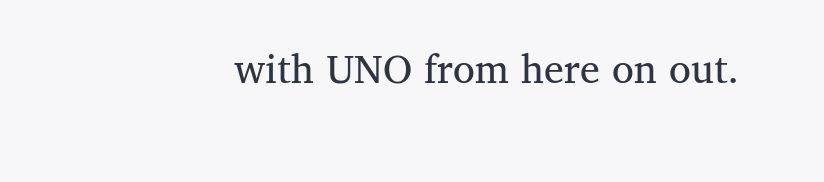with UNO from here on out.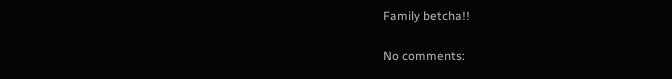Family betcha!!

No comments: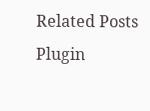Related Posts Plugin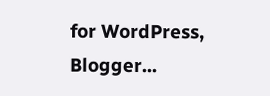for WordPress, Blogger...